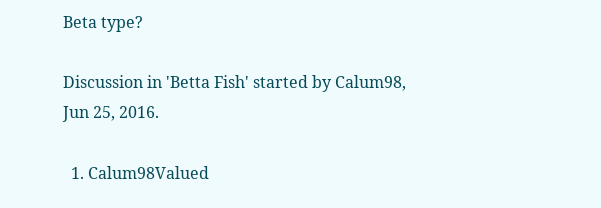Beta type?

Discussion in 'Betta Fish' started by Calum98, Jun 25, 2016.

  1. Calum98Valued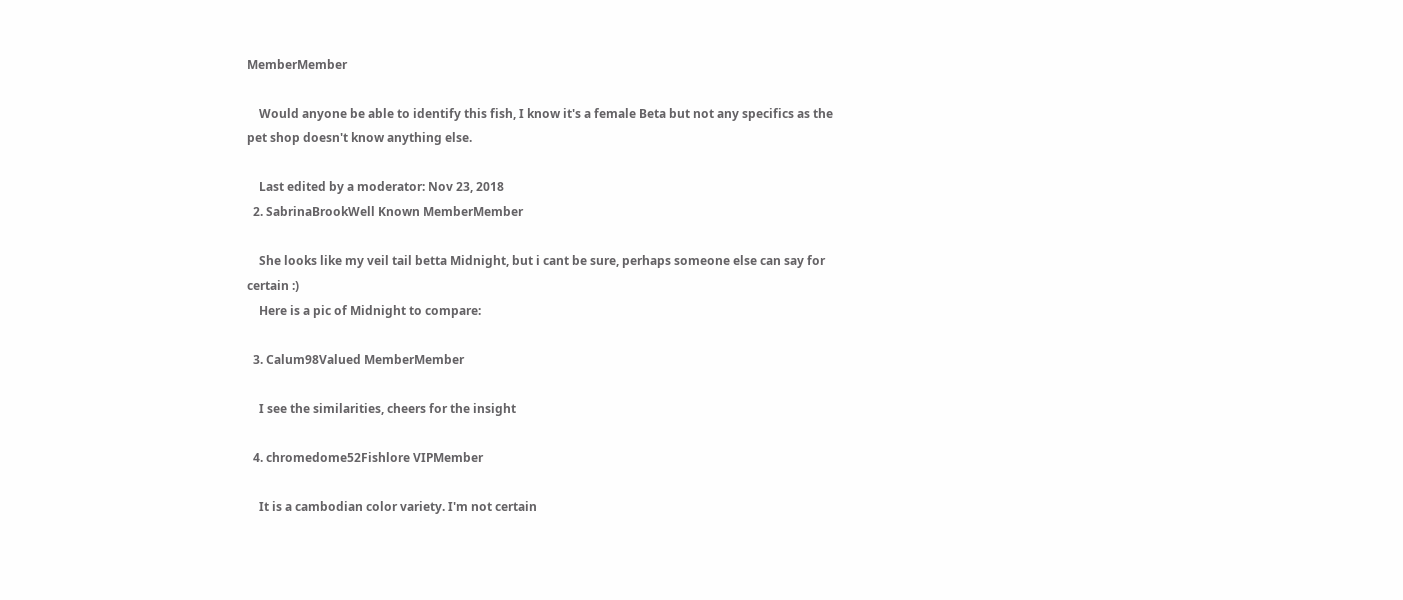MemberMember

    Would anyone be able to identify this fish, I know it's a female Beta but not any specifics as the pet shop doesn't know anything else.

    Last edited by a moderator: Nov 23, 2018
  2. SabrinaBrookWell Known MemberMember

    She looks like my veil tail betta Midnight, but i cant be sure, perhaps someone else can say for certain :)
    Here is a pic of Midnight to compare:

  3. Calum98Valued MemberMember

    I see the similarities, cheers for the insight

  4. chromedome52Fishlore VIPMember

    It is a cambodian color variety. I'm not certain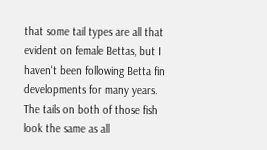that some tail types are all that evident on female Bettas, but I haven't been following Betta fin developments for many years. The tails on both of those fish look the same as all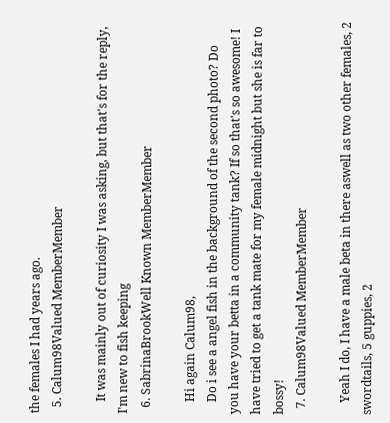the females I had years ago.
  5. Calum98Valued MemberMember

    It was mainly out of curiosity I was asking, but that's for the reply, I'm new to fish keeping
  6. SabrinaBrookWell Known MemberMember

    Hi again Calum98,
    Do i see a angel fish in the background of the second photo? Do you have your betta in a community tank? If so that's so awesome! I have tried to get a tank mate for my female midnight but she is far to bossy!
  7. Calum98Valued MemberMember

    Yeah I do, I have a male beta in there aswell as two other females, 2 swordtails, 5 guppies, 2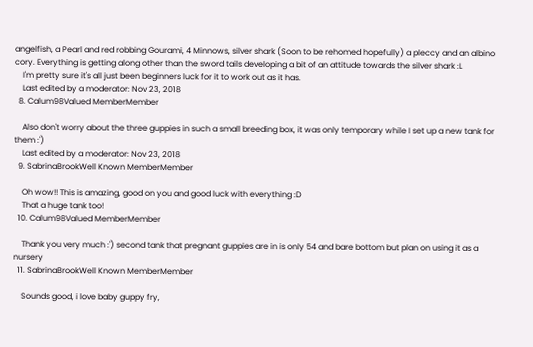angelfish, a Pearl and red robbing Gourami, 4 Minnows, silver shark (Soon to be rehomed hopefully) a pleccy and an albino cory. Everything is getting along other than the sword tails developing a bit of an attitude towards the silver shark :L
    I'm pretty sure it's all just been beginners luck for it to work out as it has.
    Last edited by a moderator: Nov 23, 2018
  8. Calum98Valued MemberMember

    Also don't worry about the three guppies in such a small breeding box, it was only temporary while I set up a new tank for them :')
    Last edited by a moderator: Nov 23, 2018
  9. SabrinaBrookWell Known MemberMember

    Oh wow!! This is amazing, good on you and good luck with everything :D
    That a huge tank too!
  10. Calum98Valued MemberMember

    Thank you very much :') second tank that pregnant guppies are in is only 54 and bare bottom but plan on using it as a nursery
  11. SabrinaBrookWell Known MemberMember

    Sounds good, i love baby guppy fry,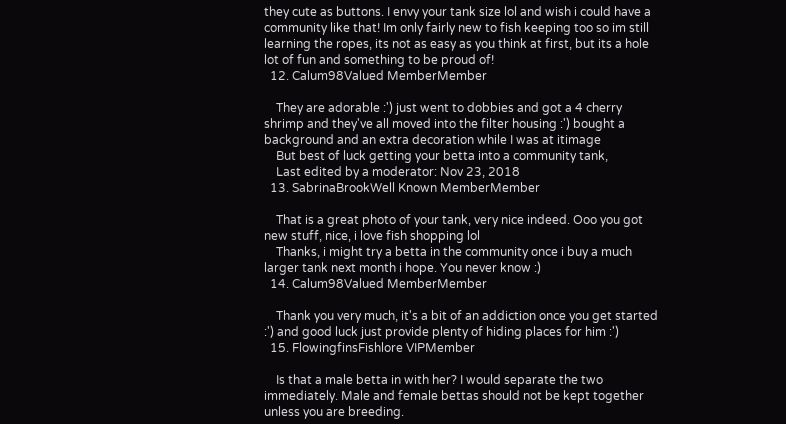they cute as buttons. I envy your tank size lol and wish i could have a community like that! Im only fairly new to fish keeping too so im still learning the ropes, its not as easy as you think at first, but its a hole lot of fun and something to be proud of!
  12. Calum98Valued MemberMember

    They are adorable :') just went to dobbies and got a 4 cherry shrimp and they've all moved into the filter housing :') bought a background and an extra decoration while I was at itimage
    But best of luck getting your betta into a community tank,
    Last edited by a moderator: Nov 23, 2018
  13. SabrinaBrookWell Known MemberMember

    That is a great photo of your tank, very nice indeed. Ooo you got new stuff, nice, i love fish shopping lol
    Thanks, i might try a betta in the community once i buy a much larger tank next month i hope. You never know :)
  14. Calum98Valued MemberMember

    Thank you very much, it's a bit of an addiction once you get started :') and good luck just provide plenty of hiding places for him :')
  15. FlowingfinsFishlore VIPMember

    Is that a male betta in with her? I would separate the two immediately. Male and female bettas should not be kept together unless you are breeding.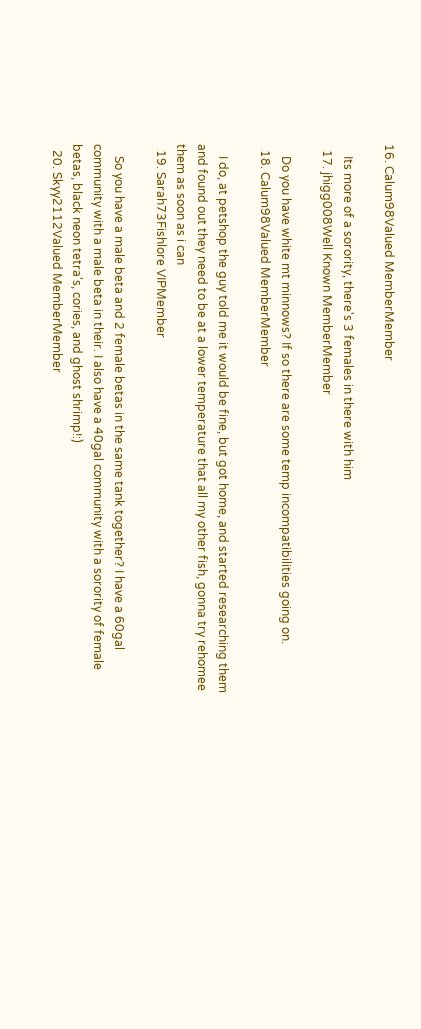16. Calum98Valued MemberMember

    Its more of a sorority, there's 3 females in there with him
  17. jhigg008Well Known MemberMember

    Do you have white mt minnows? If so there are some temp incompatibilities going on.
  18. Calum98Valued MemberMember

    I do, at petshop the guy told me it would be fine, but got home, and started researching them and found out they need to be at a lower temperature that all my other fish, gonna try rehomee them as soon as i can
  19. Sarah73Fishlore VIPMember

    So you have a male beta and 2 female betas in the same tank together? I have a 60gal community with a male beta in their. I also have a 40gal community with a sorority of female betas, black neon tetra's, cories, and ghost shrimp!:)
  20. Skyy2112Valued MemberMember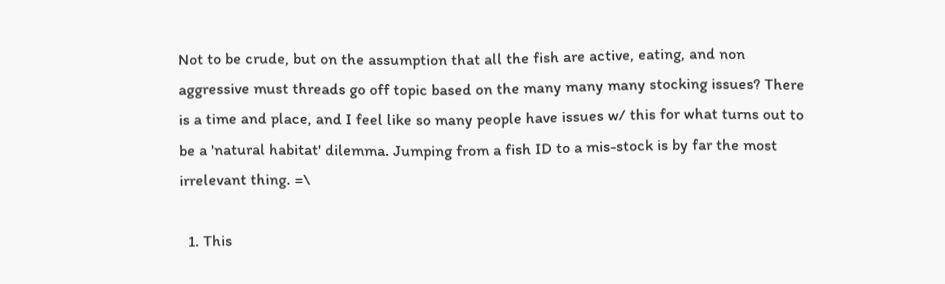Not to be crude, but on the assumption that all the fish are active, eating, and non aggressive must threads go off topic based on the many many many stocking issues? There is a time and place, and I feel like so many people have issues w/ this for what turns out to be a 'natural habitat' dilemma. Jumping from a fish ID to a mis-stock is by far the most irrelevant thing. =\

  1. This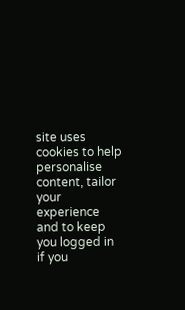site uses cookies to help personalise content, tailor your experience and to keep you logged in if you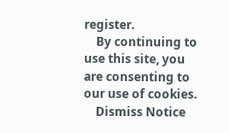register.
    By continuing to use this site, you are consenting to our use of cookies.
    Dismiss Notice